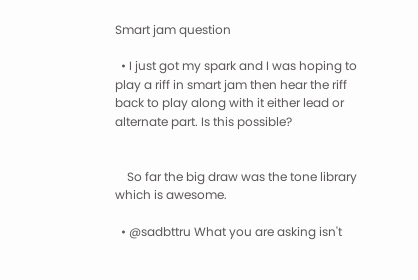Smart jam question

  • I just got my spark and I was hoping to play a riff in smart jam then hear the riff back to play along with it either lead or alternate part. Is this possible?


    So far the big draw was the tone library which is awesome.

  • @sadbttru What you are asking isn't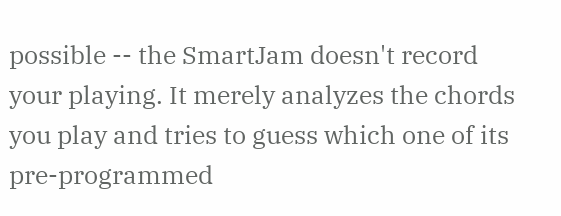possible -- the SmartJam doesn't record your playing. It merely analyzes the chords you play and tries to guess which one of its pre-programmed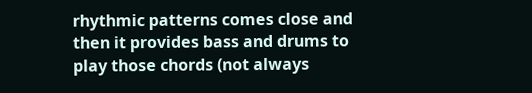rhythmic patterns comes close and then it provides bass and drums to play those chords (not always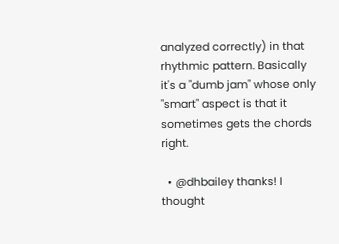analyzed correctly) in that rhythmic pattern. Basically it's a "dumb jam" whose only "smart" aspect is that it sometimes gets the chords right.

  • @dhbailey thanks! I thought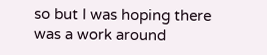so but I was hoping there was a work around